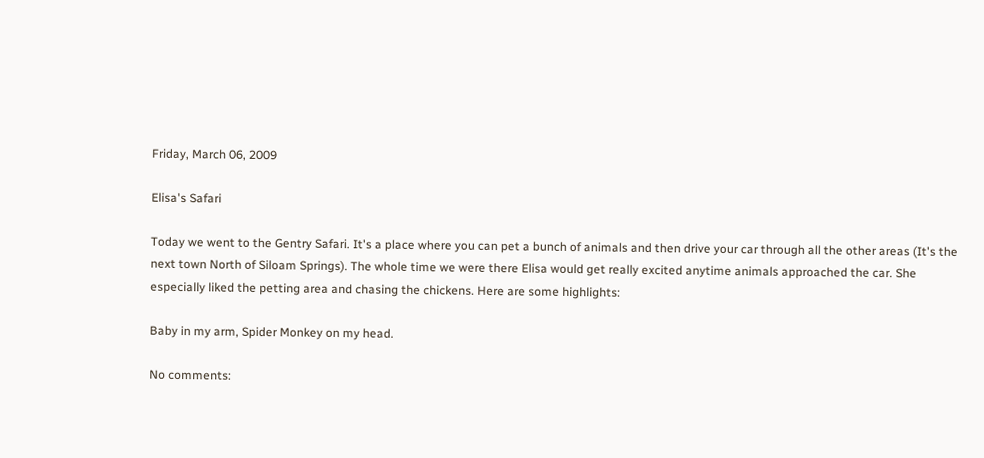Friday, March 06, 2009

Elisa's Safari

Today we went to the Gentry Safari. It's a place where you can pet a bunch of animals and then drive your car through all the other areas (It's the next town North of Siloam Springs). The whole time we were there Elisa would get really excited anytime animals approached the car. She especially liked the petting area and chasing the chickens. Here are some highlights:

Baby in my arm, Spider Monkey on my head.

No comments: